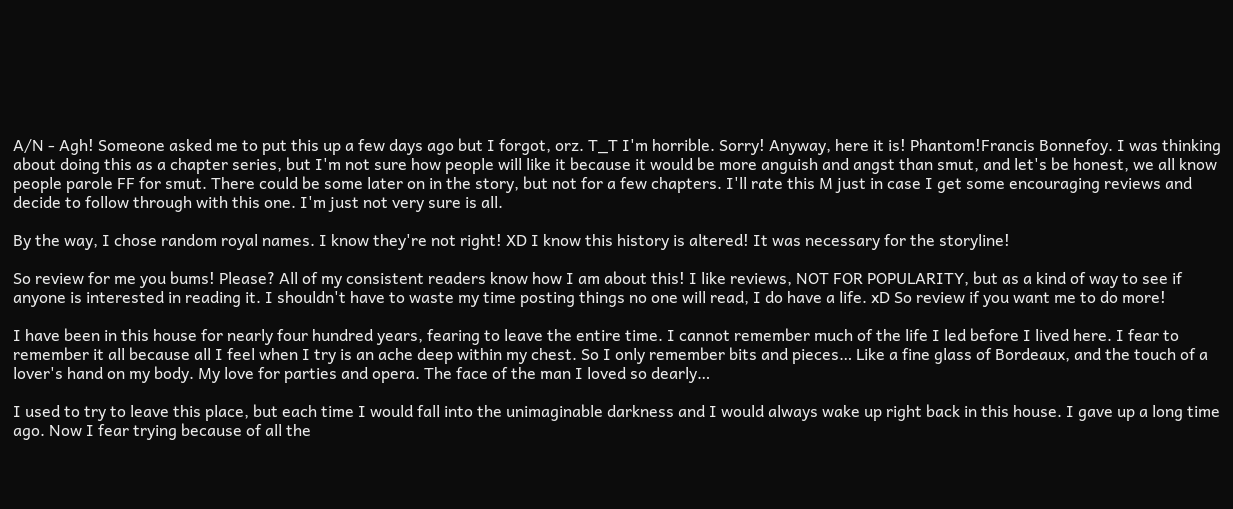A/N - Agh! Someone asked me to put this up a few days ago but I forgot, orz. T_T I'm horrible. Sorry! Anyway, here it is! Phantom!Francis Bonnefoy. I was thinking about doing this as a chapter series, but I'm not sure how people will like it because it would be more anguish and angst than smut, and let's be honest, we all know people parole FF for smut. There could be some later on in the story, but not for a few chapters. I'll rate this M just in case I get some encouraging reviews and decide to follow through with this one. I'm just not very sure is all.

By the way, I chose random royal names. I know they're not right! XD I know this history is altered! It was necessary for the storyline!

So review for me you bums! Please? All of my consistent readers know how I am about this! I like reviews, NOT FOR POPULARITY, but as a kind of way to see if anyone is interested in reading it. I shouldn't have to waste my time posting things no one will read, I do have a life. xD So review if you want me to do more!

I have been in this house for nearly four hundred years, fearing to leave the entire time. I cannot remember much of the life I led before I lived here. I fear to remember it all because all I feel when I try is an ache deep within my chest. So I only remember bits and pieces… Like a fine glass of Bordeaux, and the touch of a lover's hand on my body. My love for parties and opera. The face of the man I loved so dearly…

I used to try to leave this place, but each time I would fall into the unimaginable darkness and I would always wake up right back in this house. I gave up a long time ago. Now I fear trying because of all the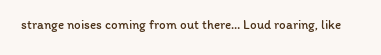strange noises coming from out there… Loud roaring, like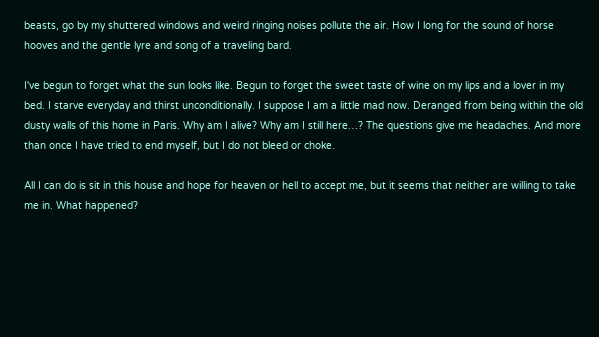beasts, go by my shuttered windows and weird ringing noises pollute the air. How I long for the sound of horse hooves and the gentle lyre and song of a traveling bard.

I've begun to forget what the sun looks like. Begun to forget the sweet taste of wine on my lips and a lover in my bed. I starve everyday and thirst unconditionally. I suppose I am a little mad now. Deranged from being within the old dusty walls of this home in Paris. Why am I alive? Why am I still here…? The questions give me headaches. And more than once I have tried to end myself, but I do not bleed or choke.

All I can do is sit in this house and hope for heaven or hell to accept me, but it seems that neither are willing to take me in. What happened?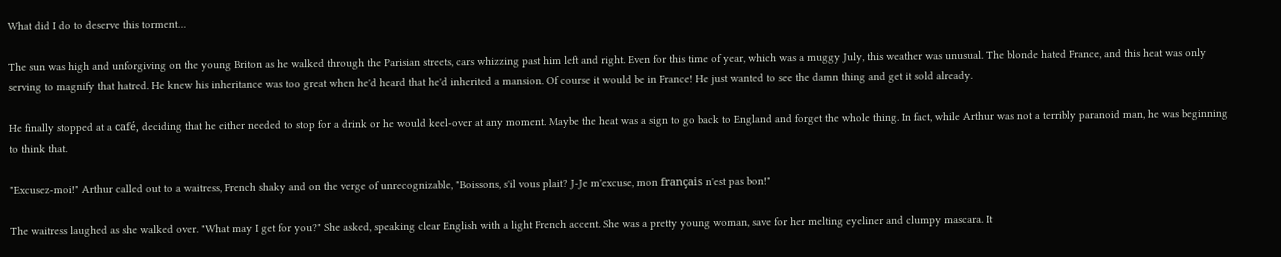What did I do to deserve this torment…

The sun was high and unforgiving on the young Briton as he walked through the Parisian streets, cars whizzing past him left and right. Even for this time of year, which was a muggy July, this weather was unusual. The blonde hated France, and this heat was only serving to magnify that hatred. He knew his inheritance was too great when he'd heard that he'd inherited a mansion. Of course it would be in France! He just wanted to see the damn thing and get it sold already.

He finally stopped at a café, deciding that he either needed to stop for a drink or he would keel-over at any moment. Maybe the heat was a sign to go back to England and forget the whole thing. In fact, while Arthur was not a terribly paranoid man, he was beginning to think that.

"Excusez-moi!" Arthur called out to a waitress, French shaky and on the verge of unrecognizable, "Boissons, s'il vous plait? J-Je m'excuse, mon français n'est pas bon!"

The waitress laughed as she walked over. "What may I get for you?" She asked, speaking clear English with a light French accent. She was a pretty young woman, save for her melting eyeliner and clumpy mascara. It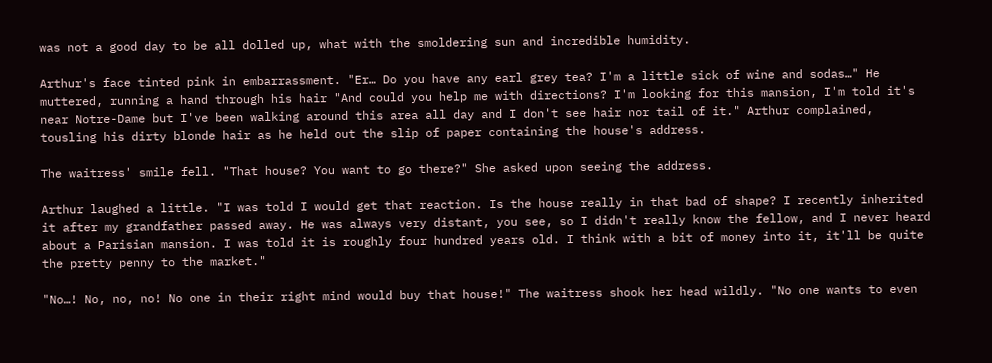was not a good day to be all dolled up, what with the smoldering sun and incredible humidity.

Arthur's face tinted pink in embarrassment. "Er… Do you have any earl grey tea? I'm a little sick of wine and sodas…" He muttered, running a hand through his hair "And could you help me with directions? I'm looking for this mansion, I'm told it's near Notre-Dame but I've been walking around this area all day and I don't see hair nor tail of it." Arthur complained, tousling his dirty blonde hair as he held out the slip of paper containing the house's address.

The waitress' smile fell. "That house? You want to go there?" She asked upon seeing the address.

Arthur laughed a little. "I was told I would get that reaction. Is the house really in that bad of shape? I recently inherited it after my grandfather passed away. He was always very distant, you see, so I didn't really know the fellow, and I never heard about a Parisian mansion. I was told it is roughly four hundred years old. I think with a bit of money into it, it'll be quite the pretty penny to the market."

"No…! No, no, no! No one in their right mind would buy that house!" The waitress shook her head wildly. "No one wants to even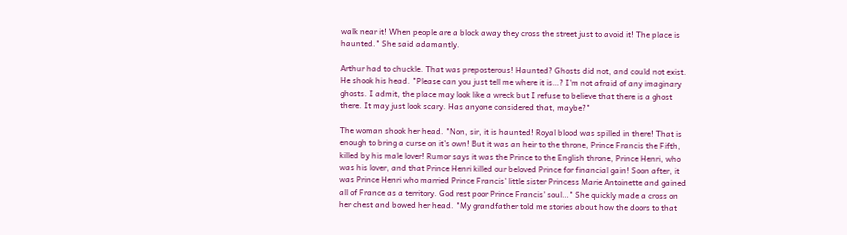walk near it! When people are a block away they cross the street just to avoid it! The place is haunted." She said adamantly.

Arthur had to chuckle. That was preposterous! Haunted? Ghosts did not, and could not exist. He shook his head. "Please can you just tell me where it is…? I'm not afraid of any imaginary ghosts. I admit, the place may look like a wreck but I refuse to believe that there is a ghost there. It may just look scary. Has anyone considered that, maybe?"

The woman shook her head. "Non, sir, it is haunted! Royal blood was spilled in there! That is enough to bring a curse on it's own! But it was an heir to the throne, Prince Francis the Fifth, killed by his male lover! Rumor says it was the Prince to the English throne, Prince Henri, who was his lover, and that Prince Henri killed our beloved Prince for financial gain! Soon after, it was Prince Henri who married Prince Francis' little sister Princess Marie Antoinette and gained all of France as a territory. God rest poor Prince Francis' soul…" She quickly made a cross on her chest and bowed her head. "My grandfather told me stories about how the doors to that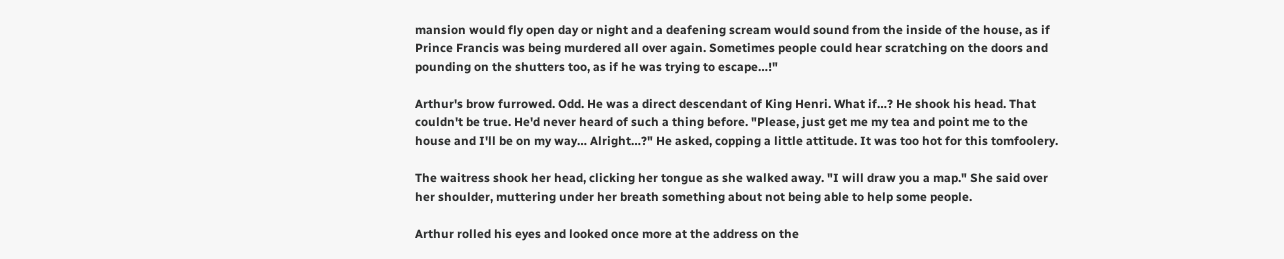mansion would fly open day or night and a deafening scream would sound from the inside of the house, as if Prince Francis was being murdered all over again. Sometimes people could hear scratching on the doors and pounding on the shutters too, as if he was trying to escape…!"

Arthur's brow furrowed. Odd. He was a direct descendant of King Henri. What if…? He shook his head. That couldn't be true. He'd never heard of such a thing before. "Please, just get me my tea and point me to the house and I'll be on my way… Alright…?" He asked, copping a little attitude. It was too hot for this tomfoolery.

The waitress shook her head, clicking her tongue as she walked away. "I will draw you a map." She said over her shoulder, muttering under her breath something about not being able to help some people.

Arthur rolled his eyes and looked once more at the address on the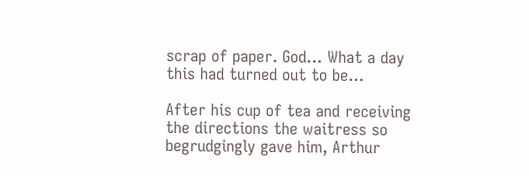scrap of paper. God… What a day this had turned out to be…

After his cup of tea and receiving the directions the waitress so begrudgingly gave him, Arthur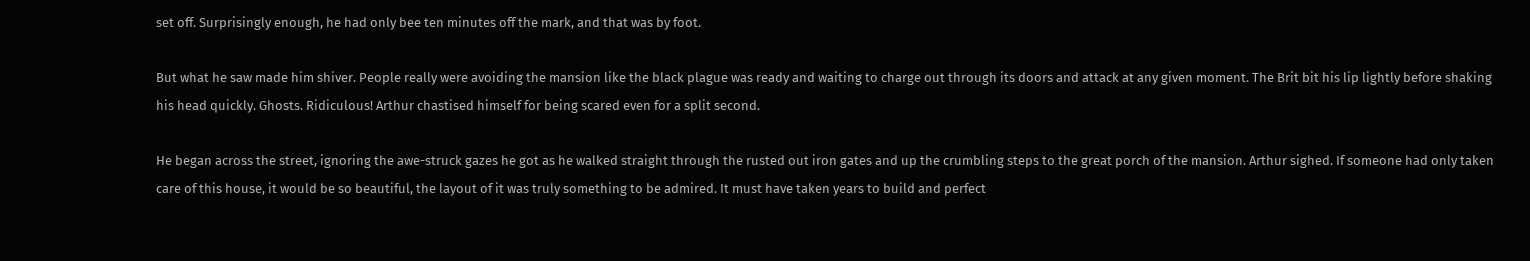set off. Surprisingly enough, he had only bee ten minutes off the mark, and that was by foot.

But what he saw made him shiver. People really were avoiding the mansion like the black plague was ready and waiting to charge out through its doors and attack at any given moment. The Brit bit his lip lightly before shaking his head quickly. Ghosts. Ridiculous! Arthur chastised himself for being scared even for a split second.

He began across the street, ignoring the awe-struck gazes he got as he walked straight through the rusted out iron gates and up the crumbling steps to the great porch of the mansion. Arthur sighed. If someone had only taken care of this house, it would be so beautiful, the layout of it was truly something to be admired. It must have taken years to build and perfect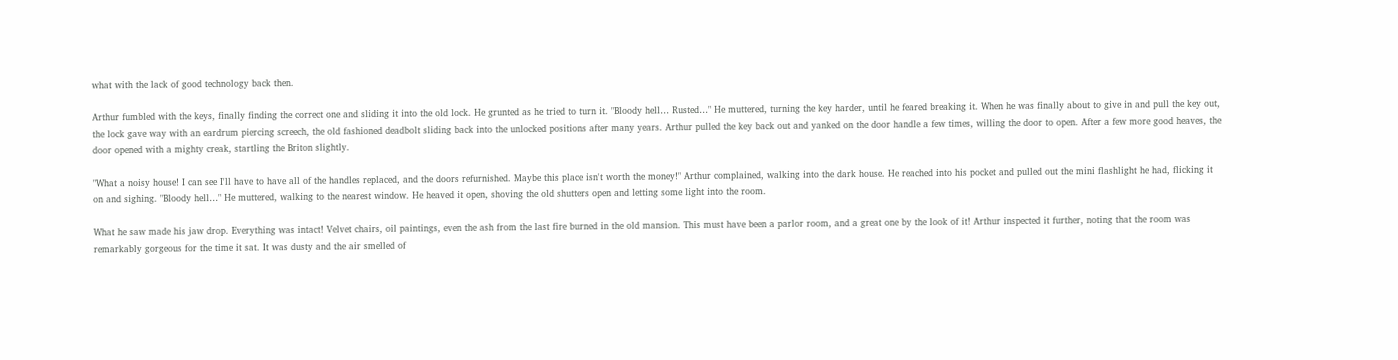what with the lack of good technology back then.

Arthur fumbled with the keys, finally finding the correct one and sliding it into the old lock. He grunted as he tried to turn it. "Bloody hell… Rusted…" He muttered, turning the key harder, until he feared breaking it. When he was finally about to give in and pull the key out, the lock gave way with an eardrum piercing screech, the old fashioned deadbolt sliding back into the unlocked positions after many years. Arthur pulled the key back out and yanked on the door handle a few times, willing the door to open. After a few more good heaves, the door opened with a mighty creak, startling the Briton slightly.

"What a noisy house! I can see I'll have to have all of the handles replaced, and the doors refurnished. Maybe this place isn't worth the money!" Arthur complained, walking into the dark house. He reached into his pocket and pulled out the mini flashlight he had, flicking it on and sighing. "Bloody hell…" He muttered, walking to the nearest window. He heaved it open, shoving the old shutters open and letting some light into the room.

What he saw made his jaw drop. Everything was intact! Velvet chairs, oil paintings, even the ash from the last fire burned in the old mansion. This must have been a parlor room, and a great one by the look of it! Arthur inspected it further, noting that the room was remarkably gorgeous for the time it sat. It was dusty and the air smelled of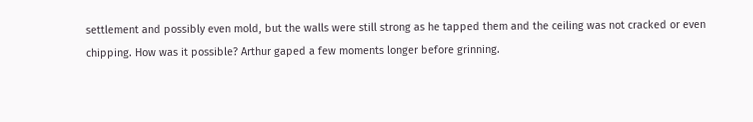settlement and possibly even mold, but the walls were still strong as he tapped them and the ceiling was not cracked or even chipping. How was it possible? Arthur gaped a few moments longer before grinning.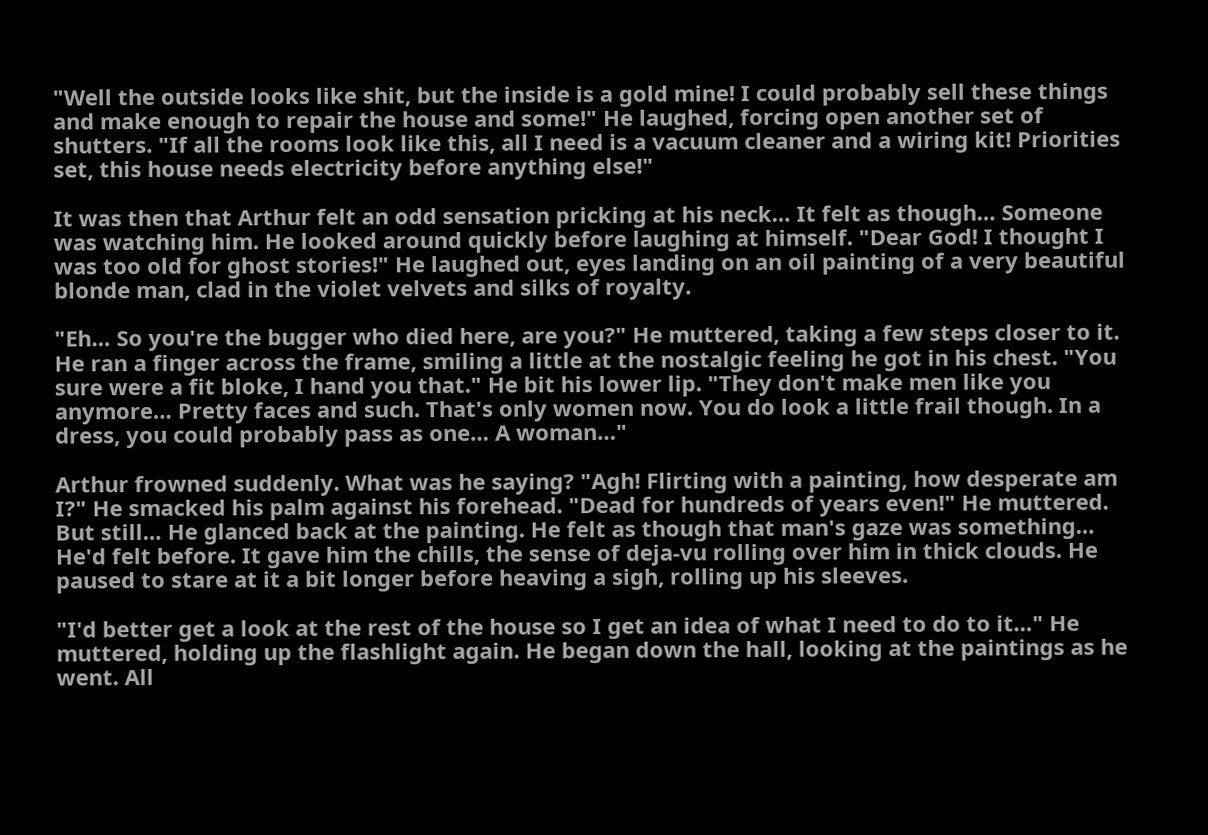"Well the outside looks like shit, but the inside is a gold mine! I could probably sell these things and make enough to repair the house and some!" He laughed, forcing open another set of shutters. "If all the rooms look like this, all I need is a vacuum cleaner and a wiring kit! Priorities set, this house needs electricity before anything else!"

It was then that Arthur felt an odd sensation pricking at his neck… It felt as though… Someone was watching him. He looked around quickly before laughing at himself. "Dear God! I thought I was too old for ghost stories!" He laughed out, eyes landing on an oil painting of a very beautiful blonde man, clad in the violet velvets and silks of royalty.

"Eh… So you're the bugger who died here, are you?" He muttered, taking a few steps closer to it. He ran a finger across the frame, smiling a little at the nostalgic feeling he got in his chest. "You sure were a fit bloke, I hand you that." He bit his lower lip. "They don't make men like you anymore… Pretty faces and such. That's only women now. You do look a little frail though. In a dress, you could probably pass as one… A woman…"

Arthur frowned suddenly. What was he saying? "Agh! Flirting with a painting, how desperate am I?" He smacked his palm against his forehead. "Dead for hundreds of years even!" He muttered. But still… He glanced back at the painting. He felt as though that man's gaze was something… He'd felt before. It gave him the chills, the sense of deja-vu rolling over him in thick clouds. He paused to stare at it a bit longer before heaving a sigh, rolling up his sleeves.

"I'd better get a look at the rest of the house so I get an idea of what I need to do to it…" He muttered, holding up the flashlight again. He began down the hall, looking at the paintings as he went. All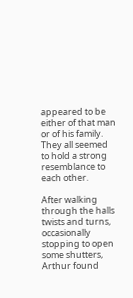appeared to be either of that man or of his family. They all seemed to hold a strong resemblance to each other.

After walking through the halls twists and turns, occasionally stopping to open some shutters, Arthur found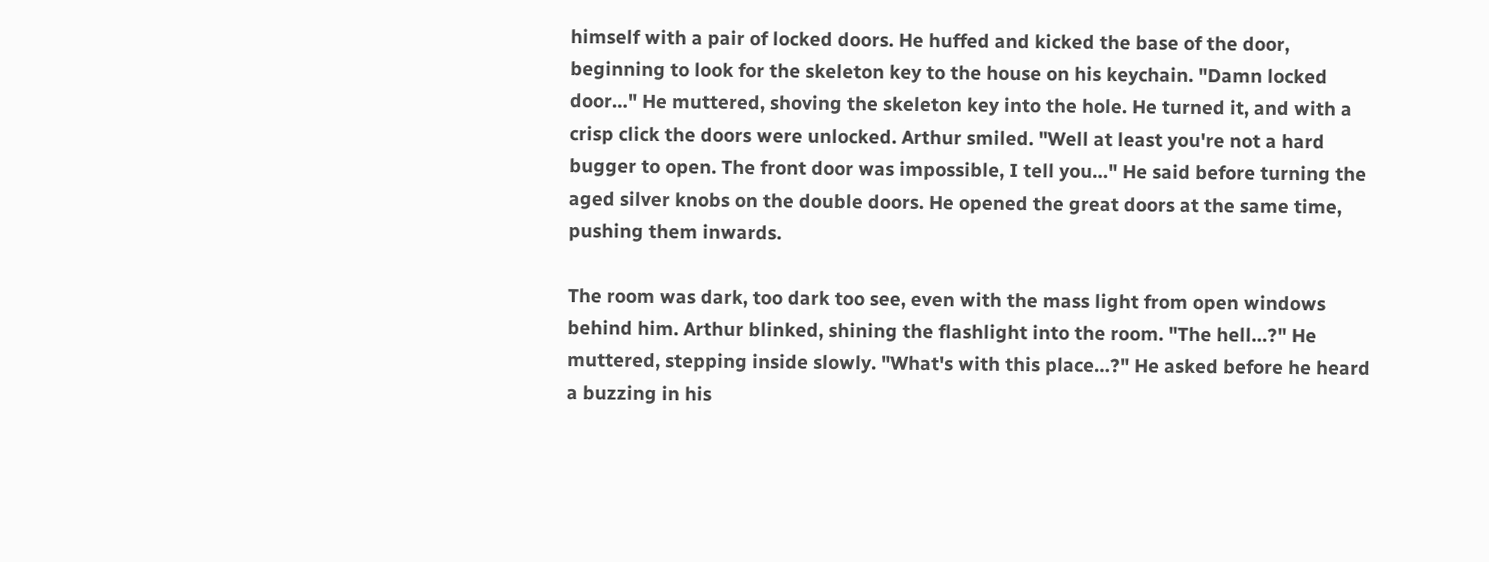himself with a pair of locked doors. He huffed and kicked the base of the door, beginning to look for the skeleton key to the house on his keychain. "Damn locked door…" He muttered, shoving the skeleton key into the hole. He turned it, and with a crisp click the doors were unlocked. Arthur smiled. "Well at least you're not a hard bugger to open. The front door was impossible, I tell you…" He said before turning the aged silver knobs on the double doors. He opened the great doors at the same time, pushing them inwards.

The room was dark, too dark too see, even with the mass light from open windows behind him. Arthur blinked, shining the flashlight into the room. "The hell…?" He muttered, stepping inside slowly. "What's with this place…?" He asked before he heard a buzzing in his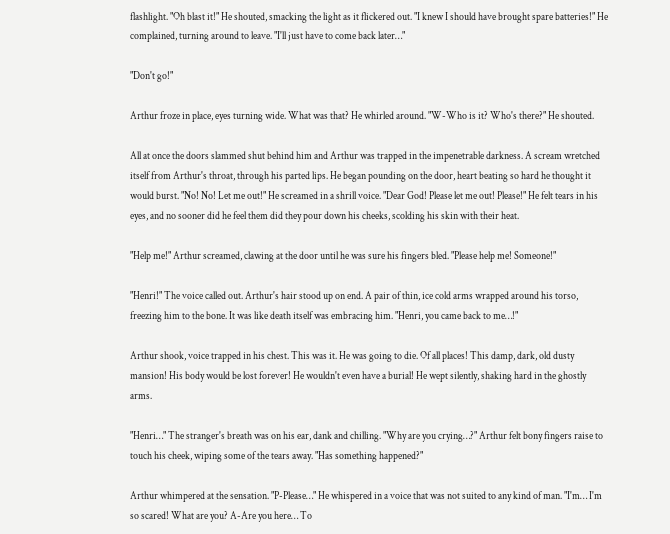flashlight. "Oh blast it!" He shouted, smacking the light as it flickered out. "I knew I should have brought spare batteries!" He complained, turning around to leave. "I'll just have to come back later…"

"Don't go!"

Arthur froze in place, eyes turning wide. What was that? He whirled around. "W-Who is it? Who's there?" He shouted.

All at once the doors slammed shut behind him and Arthur was trapped in the impenetrable darkness. A scream wretched itself from Arthur's throat, through his parted lips. He began pounding on the door, heart beating so hard he thought it would burst. "No! No! Let me out!" He screamed in a shrill voice. "Dear God! Please let me out! Please!" He felt tears in his eyes, and no sooner did he feel them did they pour down his cheeks, scolding his skin with their heat.

"Help me!" Arthur screamed, clawing at the door until he was sure his fingers bled. "Please help me! Someone!"

"Henri!" The voice called out. Arthur's hair stood up on end. A pair of thin, ice cold arms wrapped around his torso, freezing him to the bone. It was like death itself was embracing him. "Henri, you came back to me…!"

Arthur shook, voice trapped in his chest. This was it. He was going to die. Of all places! This damp, dark, old dusty mansion! His body would be lost forever! He wouldn't even have a burial! He wept silently, shaking hard in the ghostly arms.

"Henri…" The stranger's breath was on his ear, dank and chilling. "Why are you crying…?" Arthur felt bony fingers raise to touch his cheek, wiping some of the tears away. "Has something happened?"

Arthur whimpered at the sensation. "P-Please…" He whispered in a voice that was not suited to any kind of man. "I'm… I'm so scared! What are you? A-Are you here… To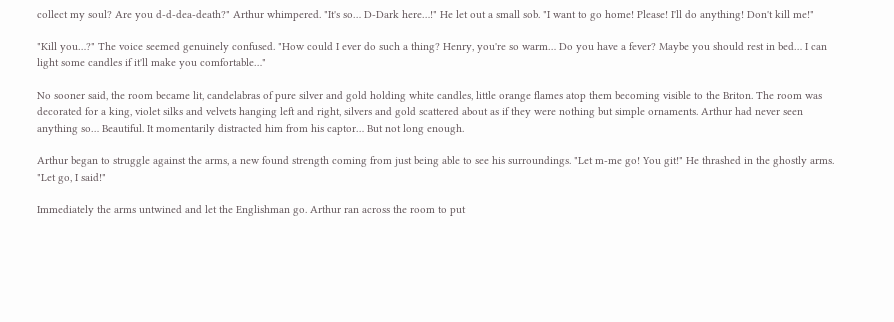collect my soul? Are you d-d-dea-death?" Arthur whimpered. "It's so… D-Dark here…!" He let out a small sob. "I want to go home! Please! I'll do anything! Don't kill me!"

"Kill you…?" The voice seemed genuinely confused. "How could I ever do such a thing? Henry, you're so warm… Do you have a fever? Maybe you should rest in bed… I can light some candles if it'll make you comfortable…"

No sooner said, the room became lit, candelabras of pure silver and gold holding white candles, little orange flames atop them becoming visible to the Briton. The room was decorated for a king, violet silks and velvets hanging left and right, silvers and gold scattered about as if they were nothing but simple ornaments. Arthur had never seen anything so… Beautiful. It momentarily distracted him from his captor… But not long enough.

Arthur began to struggle against the arms, a new found strength coming from just being able to see his surroundings. "Let m-me go! You git!" He thrashed in the ghostly arms. "Let go, I said!"

Immediately the arms untwined and let the Englishman go. Arthur ran across the room to put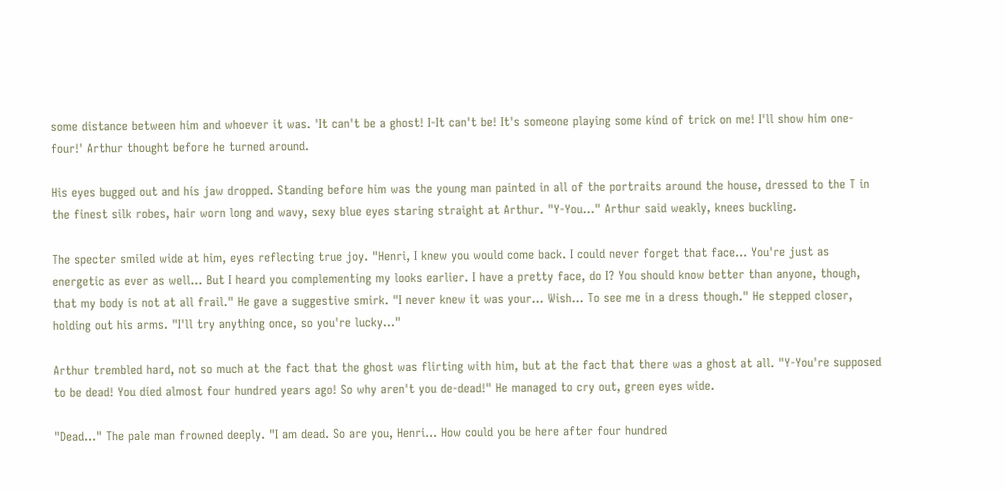some distance between him and whoever it was. 'It can't be a ghost! I-It can't be! It's someone playing some kind of trick on me! I'll show him one-four!' Arthur thought before he turned around.

His eyes bugged out and his jaw dropped. Standing before him was the young man painted in all of the portraits around the house, dressed to the T in the finest silk robes, hair worn long and wavy, sexy blue eyes staring straight at Arthur. "Y-You…" Arthur said weakly, knees buckling.

The specter smiled wide at him, eyes reflecting true joy. "Henri, I knew you would come back. I could never forget that face… You're just as energetic as ever as well… But I heard you complementing my looks earlier. I have a pretty face, do I? You should know better than anyone, though, that my body is not at all frail." He gave a suggestive smirk. "I never knew it was your… Wish… To see me in a dress though." He stepped closer, holding out his arms. "I'll try anything once, so you're lucky…"

Arthur trembled hard, not so much at the fact that the ghost was flirting with him, but at the fact that there was a ghost at all. "Y-You're supposed to be dead! You died almost four hundred years ago! So why aren't you de-dead!" He managed to cry out, green eyes wide.

"Dead…" The pale man frowned deeply. "I am dead. So are you, Henri… How could you be here after four hundred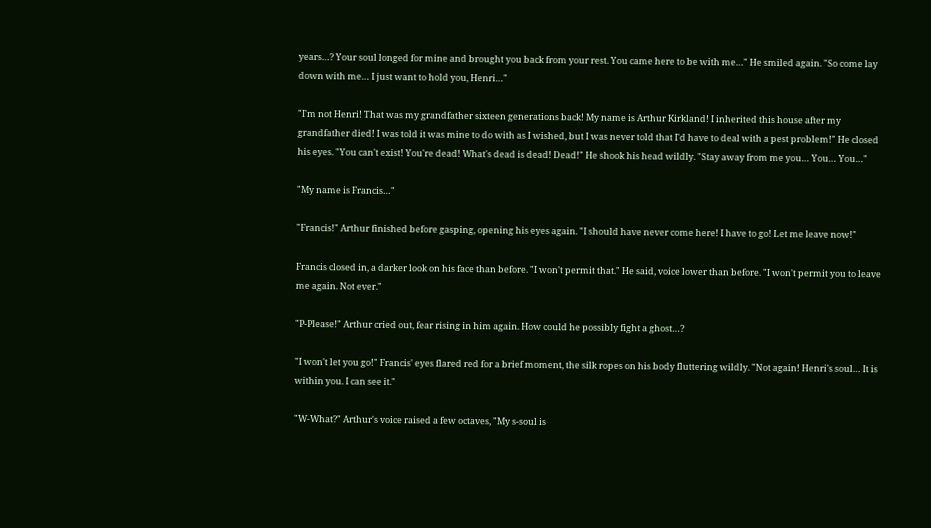years…? Your soul longed for mine and brought you back from your rest. You came here to be with me…" He smiled again. "So come lay down with me… I just want to hold you, Henri…"

"I'm not Henri! That was my grandfather sixteen generations back! My name is Arthur Kirkland! I inherited this house after my grandfather died! I was told it was mine to do with as I wished, but I was never told that I'd have to deal with a pest problem!" He closed his eyes. "You can't exist! You're dead! What's dead is dead! Dead!" He shook his head wildly. "Stay away from me you… You… You…"

"My name is Francis…"

"Francis!" Arthur finished before gasping, opening his eyes again. "I should have never come here! I have to go! Let me leave now!"

Francis closed in, a darker look on his face than before. "I won't permit that." He said, voice lower than before. "I won't permit you to leave me again. Not ever."

"P-Please!" Arthur cried out, fear rising in him again. How could he possibly fight a ghost…?

"I won't let you go!" Francis' eyes flared red for a brief moment, the silk ropes on his body fluttering wildly. "Not again! Henri's soul… It is within you. I can see it."

"W-What?" Arthur's voice raised a few octaves, "My s-soul is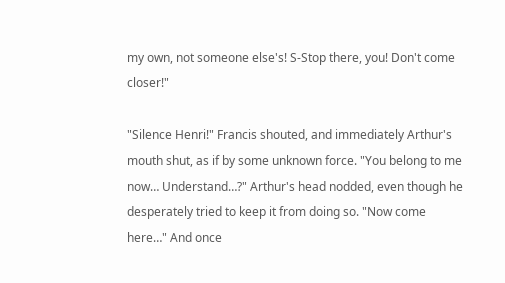my own, not someone else's! S-Stop there, you! Don't come closer!"

"Silence Henri!" Francis shouted, and immediately Arthur's mouth shut, as if by some unknown force. "You belong to me now… Understand…?" Arthur's head nodded, even though he desperately tried to keep it from doing so. "Now come here…" And once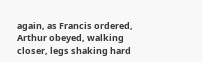again, as Francis ordered, Arthur obeyed, walking closer, legs shaking hard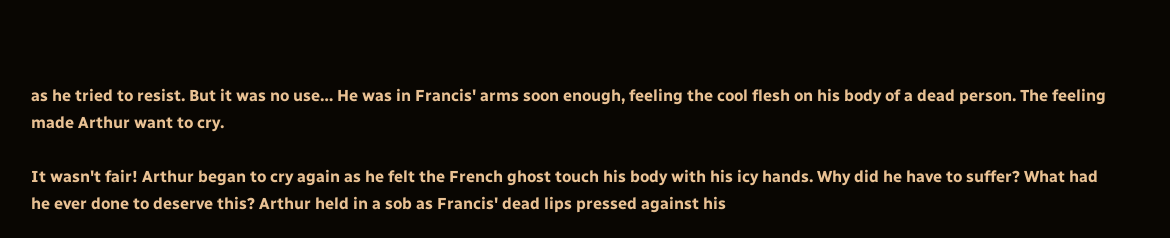as he tried to resist. But it was no use… He was in Francis' arms soon enough, feeling the cool flesh on his body of a dead person. The feeling made Arthur want to cry.

It wasn't fair! Arthur began to cry again as he felt the French ghost touch his body with his icy hands. Why did he have to suffer? What had he ever done to deserve this? Arthur held in a sob as Francis' dead lips pressed against his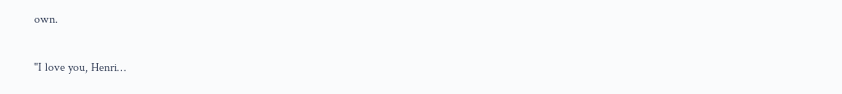own.

"I love you, Henri…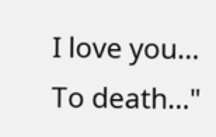I love you… To death…"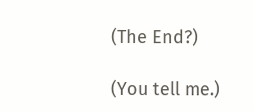(The End?)

(You tell me.)